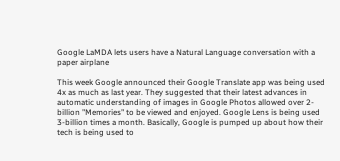Google LaMDA lets users have a Natural Language conversation with a paper airplane

This week Google announced their Google Translate app was being used 4x as much as last year. They suggested that their latest advances in automatic understanding of images in Google Photos allowed over 2-billion "Memories" to be viewed and enjoyed. Google Lens is being used 3-billion times a month. Basically, Google is pumped up about how their tech is being used to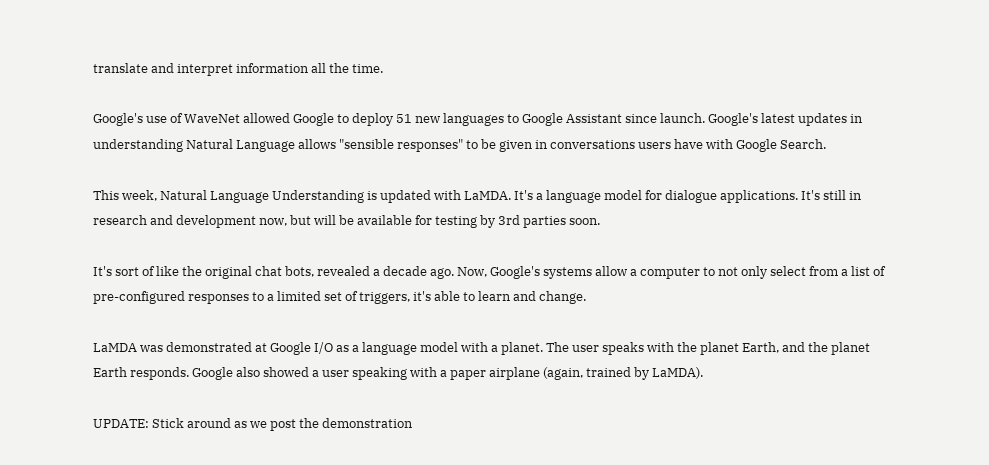translate and interpret information all the time.

Google's use of WaveNet allowed Google to deploy 51 new languages to Google Assistant since launch. Google's latest updates in understanding Natural Language allows "sensible responses" to be given in conversations users have with Google Search.

This week, Natural Language Understanding is updated with LaMDA. It's a language model for dialogue applications. It's still in research and development now, but will be available for testing by 3rd parties soon.

It's sort of like the original chat bots, revealed a decade ago. Now, Google's systems allow a computer to not only select from a list of pre-configured responses to a limited set of triggers, it's able to learn and change.

LaMDA was demonstrated at Google I/O as a language model with a planet. The user speaks with the planet Earth, and the planet Earth responds. Google also showed a user speaking with a paper airplane (again, trained by LaMDA).

UPDATE: Stick around as we post the demonstration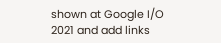shown at Google I/O 2021 and add links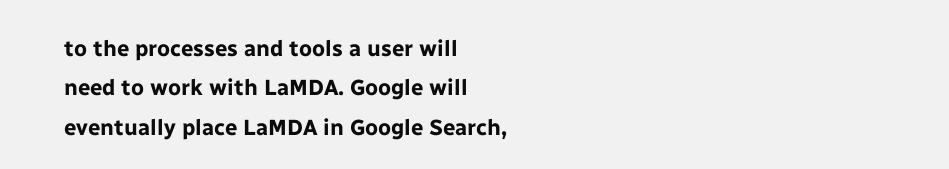to the processes and tools a user will need to work with LaMDA. Google will eventually place LaMDA in Google Search,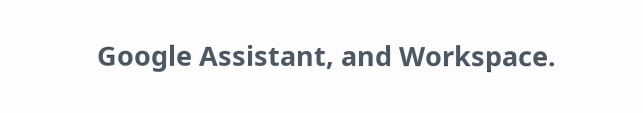Google Assistant, and Workspace.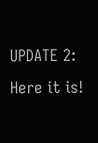UPDATE 2: Here it is!